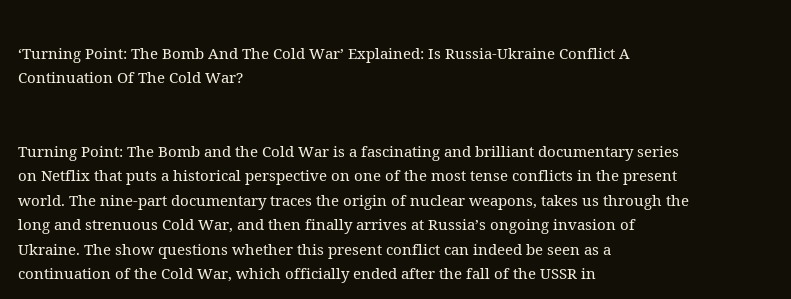‘Turning Point: The Bomb And The Cold War’ Explained: Is Russia-Ukraine Conflict A Continuation Of The Cold War?


Turning Point: The Bomb and the Cold War is a fascinating and brilliant documentary series on Netflix that puts a historical perspective on one of the most tense conflicts in the present world. The nine-part documentary traces the origin of nuclear weapons, takes us through the long and strenuous Cold War, and then finally arrives at Russia’s ongoing invasion of Ukraine. The show questions whether this present conflict can indeed be seen as a continuation of the Cold War, which officially ended after the fall of the USSR in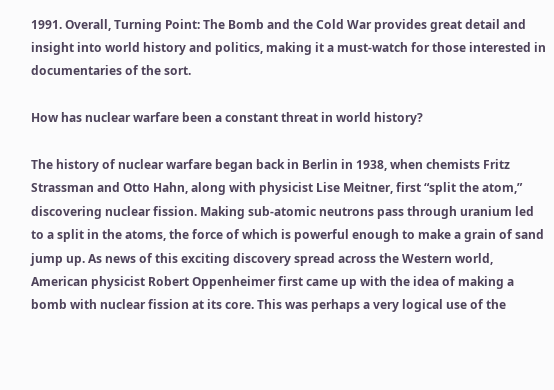1991. Overall, Turning Point: The Bomb and the Cold War provides great detail and insight into world history and politics, making it a must-watch for those interested in documentaries of the sort.

How has nuclear warfare been a constant threat in world history?

The history of nuclear warfare began back in Berlin in 1938, when chemists Fritz Strassman and Otto Hahn, along with physicist Lise Meitner, first “split the atom,” discovering nuclear fission. Making sub-atomic neutrons pass through uranium led to a split in the atoms, the force of which is powerful enough to make a grain of sand jump up. As news of this exciting discovery spread across the Western world, American physicist Robert Oppenheimer first came up with the idea of making a bomb with nuclear fission at its core. This was perhaps a very logical use of the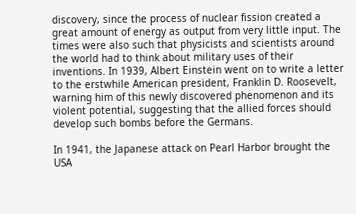discovery, since the process of nuclear fission created a great amount of energy as output from very little input. The times were also such that physicists and scientists around the world had to think about military uses of their inventions. In 1939, Albert Einstein went on to write a letter to the erstwhile American president, Franklin D. Roosevelt, warning him of this newly discovered phenomenon and its violent potential, suggesting that the allied forces should develop such bombs before the Germans.

In 1941, the Japanese attack on Pearl Harbor brought the USA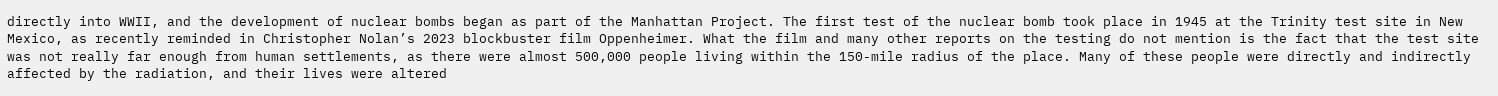directly into WWII, and the development of nuclear bombs began as part of the Manhattan Project. The first test of the nuclear bomb took place in 1945 at the Trinity test site in New Mexico, as recently reminded in Christopher Nolan’s 2023 blockbuster film Oppenheimer. What the film and many other reports on the testing do not mention is the fact that the test site was not really far enough from human settlements, as there were almost 500,000 people living within the 150-mile radius of the place. Many of these people were directly and indirectly affected by the radiation, and their lives were altered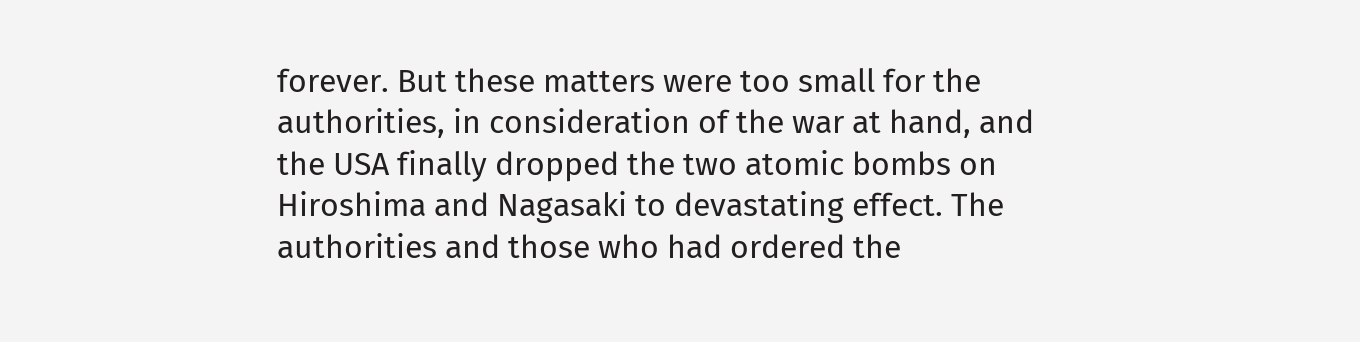forever. But these matters were too small for the authorities, in consideration of the war at hand, and the USA finally dropped the two atomic bombs on Hiroshima and Nagasaki to devastating effect. The authorities and those who had ordered the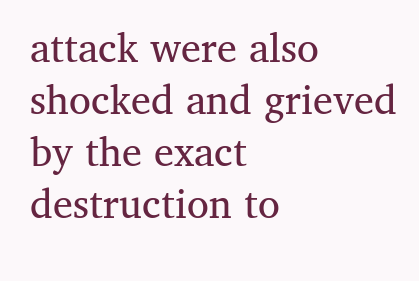attack were also shocked and grieved by the exact destruction to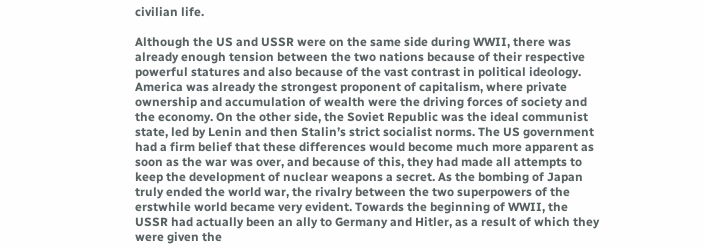civilian life.

Although the US and USSR were on the same side during WWII, there was already enough tension between the two nations because of their respective powerful statures and also because of the vast contrast in political ideology. America was already the strongest proponent of capitalism, where private ownership and accumulation of wealth were the driving forces of society and the economy. On the other side, the Soviet Republic was the ideal communist state, led by Lenin and then Stalin’s strict socialist norms. The US government had a firm belief that these differences would become much more apparent as soon as the war was over, and because of this, they had made all attempts to keep the development of nuclear weapons a secret. As the bombing of Japan truly ended the world war, the rivalry between the two superpowers of the erstwhile world became very evident. Towards the beginning of WWII, the USSR had actually been an ally to Germany and Hitler, as a result of which they were given the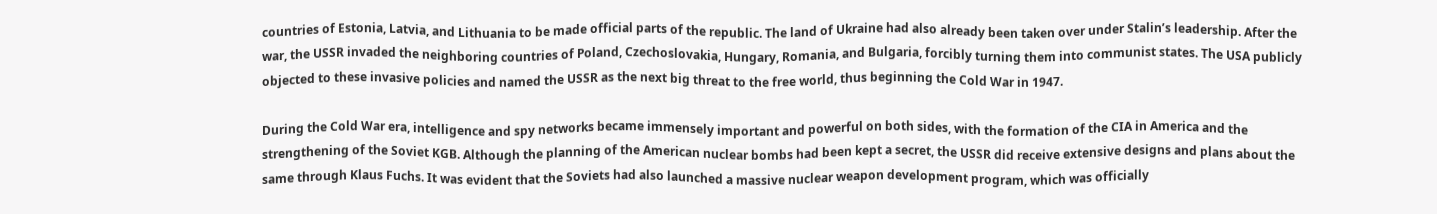countries of Estonia, Latvia, and Lithuania to be made official parts of the republic. The land of Ukraine had also already been taken over under Stalin’s leadership. After the war, the USSR invaded the neighboring countries of Poland, Czechoslovakia, Hungary, Romania, and Bulgaria, forcibly turning them into communist states. The USA publicly objected to these invasive policies and named the USSR as the next big threat to the free world, thus beginning the Cold War in 1947.

During the Cold War era, intelligence and spy networks became immensely important and powerful on both sides, with the formation of the CIA in America and the strengthening of the Soviet KGB. Although the planning of the American nuclear bombs had been kept a secret, the USSR did receive extensive designs and plans about the same through Klaus Fuchs. It was evident that the Soviets had also launched a massive nuclear weapon development program, which was officially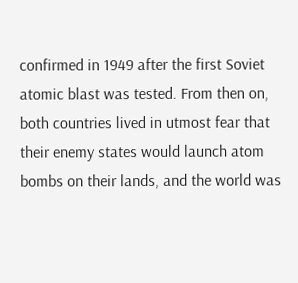confirmed in 1949 after the first Soviet atomic blast was tested. From then on, both countries lived in utmost fear that their enemy states would launch atom bombs on their lands, and the world was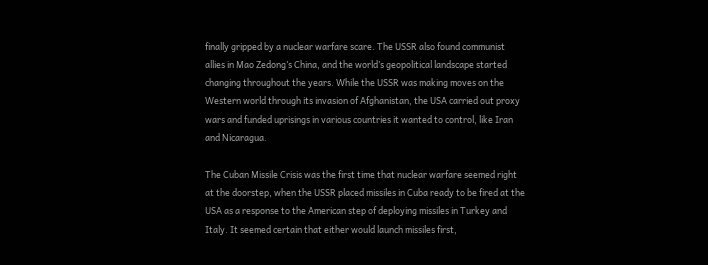finally gripped by a nuclear warfare scare. The USSR also found communist allies in Mao Zedong’s China, and the world’s geopolitical landscape started changing throughout the years. While the USSR was making moves on the Western world through its invasion of Afghanistan, the USA carried out proxy wars and funded uprisings in various countries it wanted to control, like Iran and Nicaragua.

The Cuban Missile Crisis was the first time that nuclear warfare seemed right at the doorstep, when the USSR placed missiles in Cuba ready to be fired at the USA as a response to the American step of deploying missiles in Turkey and Italy. It seemed certain that either would launch missiles first,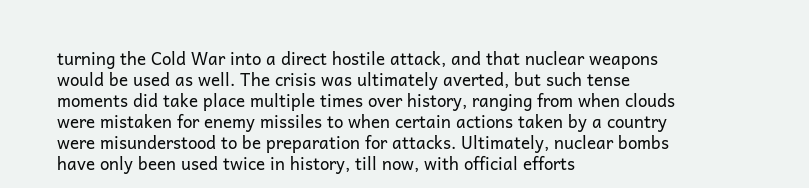turning the Cold War into a direct hostile attack, and that nuclear weapons would be used as well. The crisis was ultimately averted, but such tense moments did take place multiple times over history, ranging from when clouds were mistaken for enemy missiles to when certain actions taken by a country were misunderstood to be preparation for attacks. Ultimately, nuclear bombs have only been used twice in history, till now, with official efforts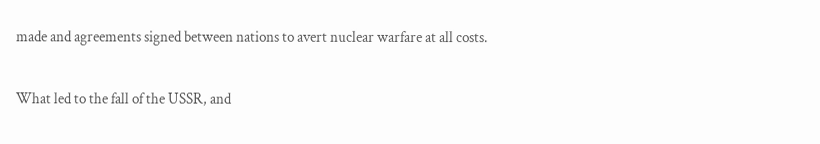made and agreements signed between nations to avert nuclear warfare at all costs.

What led to the fall of the USSR, and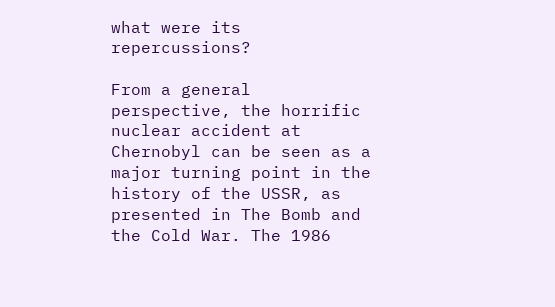what were its repercussions?

From a general perspective, the horrific nuclear accident at Chernobyl can be seen as a major turning point in the history of the USSR, as presented in The Bomb and the Cold War. The 1986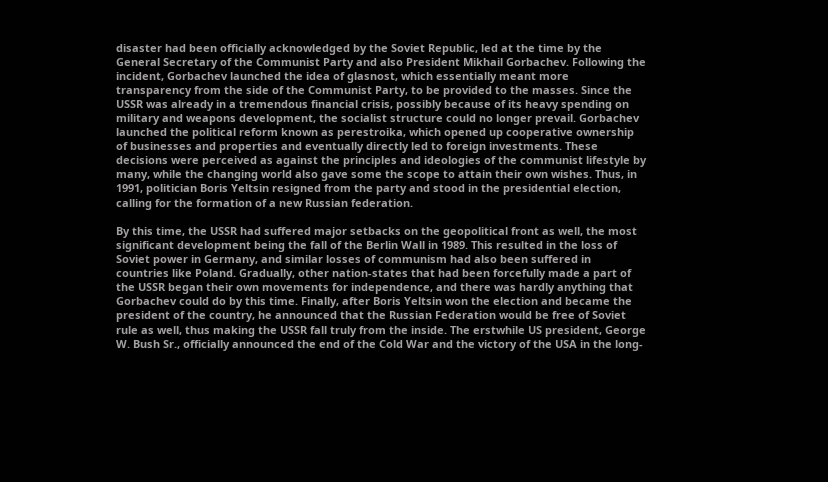disaster had been officially acknowledged by the Soviet Republic, led at the time by the General Secretary of the Communist Party and also President Mikhail Gorbachev. Following the incident, Gorbachev launched the idea of glasnost, which essentially meant more transparency from the side of the Communist Party, to be provided to the masses. Since the USSR was already in a tremendous financial crisis, possibly because of its heavy spending on military and weapons development, the socialist structure could no longer prevail. Gorbachev launched the political reform known as perestroika, which opened up cooperative ownership of businesses and properties and eventually directly led to foreign investments. These decisions were perceived as against the principles and ideologies of the communist lifestyle by many, while the changing world also gave some the scope to attain their own wishes. Thus, in 1991, politician Boris Yeltsin resigned from the party and stood in the presidential election, calling for the formation of a new Russian federation.

By this time, the USSR had suffered major setbacks on the geopolitical front as well, the most significant development being the fall of the Berlin Wall in 1989. This resulted in the loss of Soviet power in Germany, and similar losses of communism had also been suffered in countries like Poland. Gradually, other nation-states that had been forcefully made a part of the USSR began their own movements for independence, and there was hardly anything that Gorbachev could do by this time. Finally, after Boris Yeltsin won the election and became the president of the country, he announced that the Russian Federation would be free of Soviet rule as well, thus making the USSR fall truly from the inside. The erstwhile US president, George W. Bush Sr., officially announced the end of the Cold War and the victory of the USA in the long-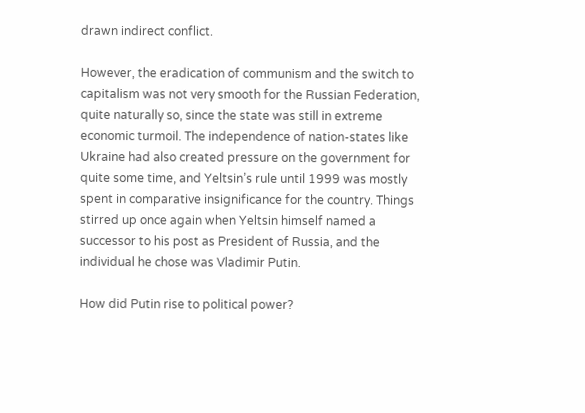drawn indirect conflict.

However, the eradication of communism and the switch to capitalism was not very smooth for the Russian Federation, quite naturally so, since the state was still in extreme economic turmoil. The independence of nation-states like Ukraine had also created pressure on the government for quite some time, and Yeltsin’s rule until 1999 was mostly spent in comparative insignificance for the country. Things stirred up once again when Yeltsin himself named a successor to his post as President of Russia, and the individual he chose was Vladimir Putin.

How did Putin rise to political power?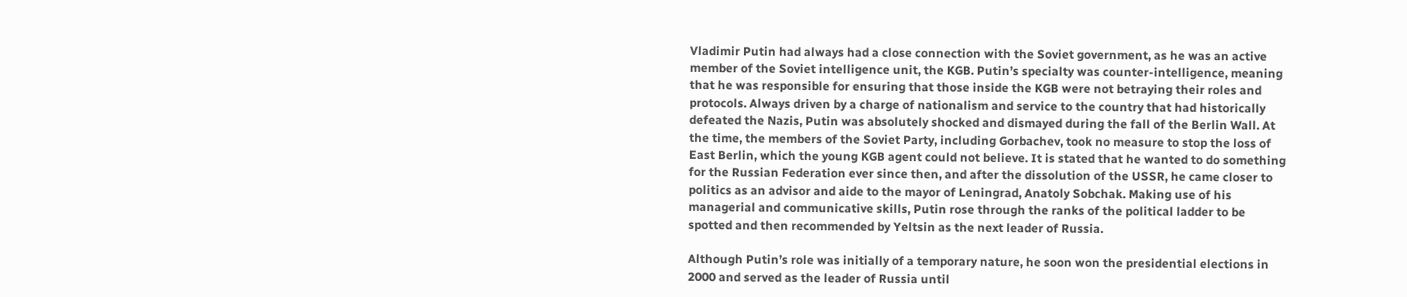Vladimir Putin had always had a close connection with the Soviet government, as he was an active member of the Soviet intelligence unit, the KGB. Putin’s specialty was counter-intelligence, meaning that he was responsible for ensuring that those inside the KGB were not betraying their roles and protocols. Always driven by a charge of nationalism and service to the country that had historically defeated the Nazis, Putin was absolutely shocked and dismayed during the fall of the Berlin Wall. At the time, the members of the Soviet Party, including Gorbachev, took no measure to stop the loss of East Berlin, which the young KGB agent could not believe. It is stated that he wanted to do something for the Russian Federation ever since then, and after the dissolution of the USSR, he came closer to politics as an advisor and aide to the mayor of Leningrad, Anatoly Sobchak. Making use of his managerial and communicative skills, Putin rose through the ranks of the political ladder to be spotted and then recommended by Yeltsin as the next leader of Russia.

Although Putin’s role was initially of a temporary nature, he soon won the presidential elections in 2000 and served as the leader of Russia until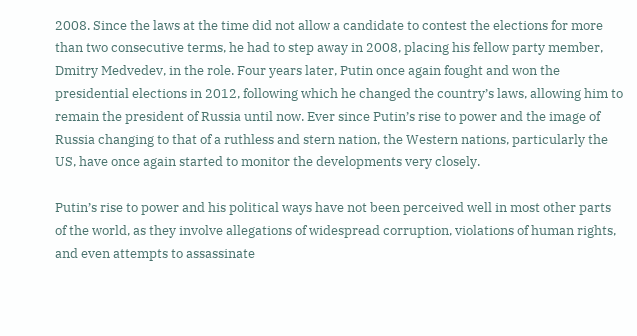2008. Since the laws at the time did not allow a candidate to contest the elections for more than two consecutive terms, he had to step away in 2008, placing his fellow party member, Dmitry Medvedev, in the role. Four years later, Putin once again fought and won the presidential elections in 2012, following which he changed the country’s laws, allowing him to remain the president of Russia until now. Ever since Putin’s rise to power and the image of Russia changing to that of a ruthless and stern nation, the Western nations, particularly the US, have once again started to monitor the developments very closely.

Putin’s rise to power and his political ways have not been perceived well in most other parts of the world, as they involve allegations of widespread corruption, violations of human rights, and even attempts to assassinate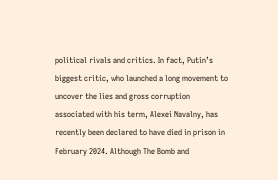political rivals and critics. In fact, Putin’s biggest critic, who launched a long movement to uncover the lies and gross corruption associated with his term, Alexei Navalny, has recently been declared to have died in prison in February 2024. Although The Bomb and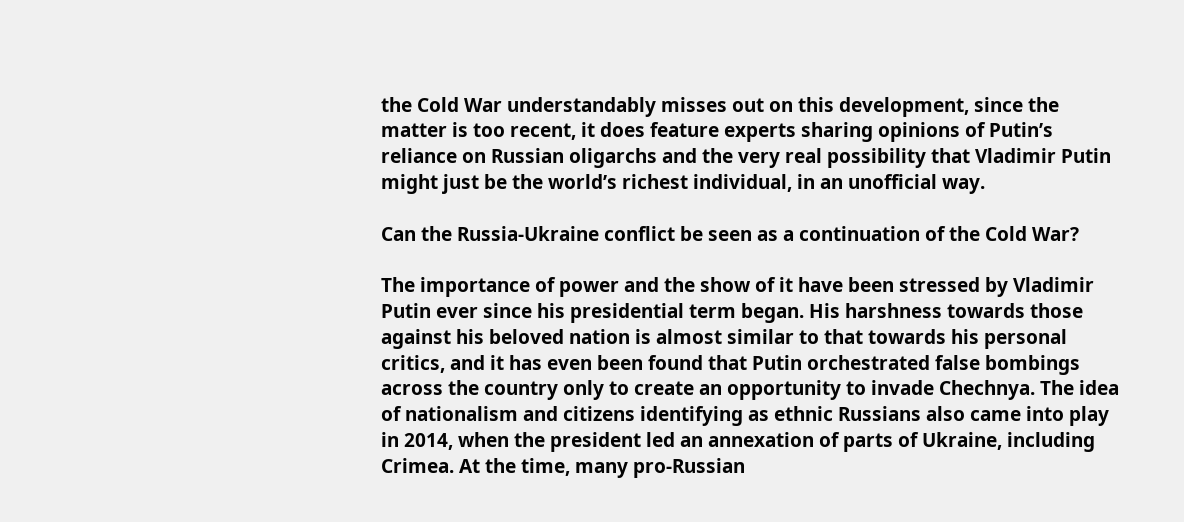the Cold War understandably misses out on this development, since the matter is too recent, it does feature experts sharing opinions of Putin’s reliance on Russian oligarchs and the very real possibility that Vladimir Putin might just be the world’s richest individual, in an unofficial way.

Can the Russia-Ukraine conflict be seen as a continuation of the Cold War?

The importance of power and the show of it have been stressed by Vladimir Putin ever since his presidential term began. His harshness towards those against his beloved nation is almost similar to that towards his personal critics, and it has even been found that Putin orchestrated false bombings across the country only to create an opportunity to invade Chechnya. The idea of nationalism and citizens identifying as ethnic Russians also came into play in 2014, when the president led an annexation of parts of Ukraine, including Crimea. At the time, many pro-Russian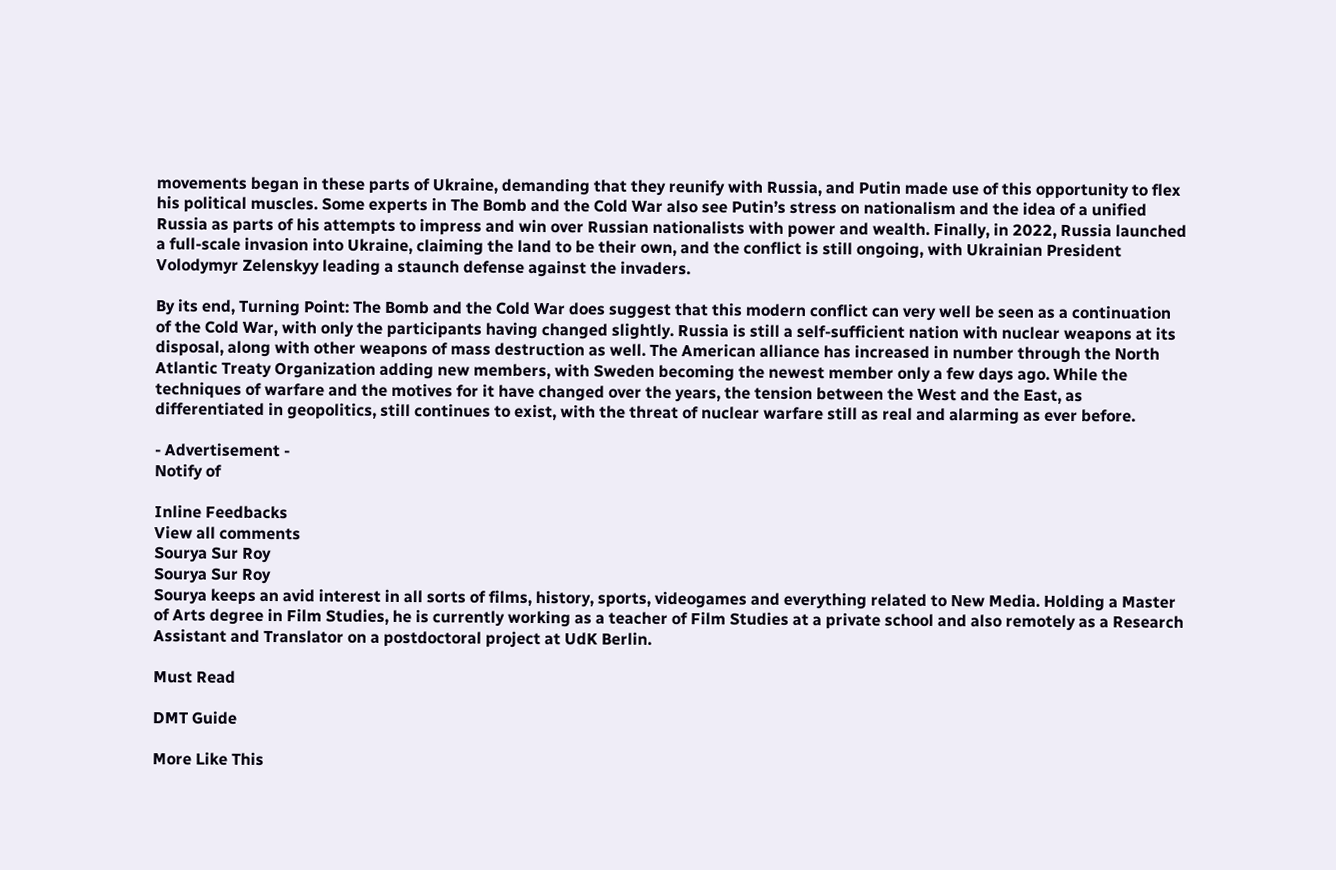movements began in these parts of Ukraine, demanding that they reunify with Russia, and Putin made use of this opportunity to flex his political muscles. Some experts in The Bomb and the Cold War also see Putin’s stress on nationalism and the idea of a unified Russia as parts of his attempts to impress and win over Russian nationalists with power and wealth. Finally, in 2022, Russia launched a full-scale invasion into Ukraine, claiming the land to be their own, and the conflict is still ongoing, with Ukrainian President Volodymyr Zelenskyy leading a staunch defense against the invaders.

By its end, Turning Point: The Bomb and the Cold War does suggest that this modern conflict can very well be seen as a continuation of the Cold War, with only the participants having changed slightly. Russia is still a self-sufficient nation with nuclear weapons at its disposal, along with other weapons of mass destruction as well. The American alliance has increased in number through the North Atlantic Treaty Organization adding new members, with Sweden becoming the newest member only a few days ago. While the techniques of warfare and the motives for it have changed over the years, the tension between the West and the East, as differentiated in geopolitics, still continues to exist, with the threat of nuclear warfare still as real and alarming as ever before.

- Advertisement -
Notify of

Inline Feedbacks
View all comments
Sourya Sur Roy
Sourya Sur Roy
Sourya keeps an avid interest in all sorts of films, history, sports, videogames and everything related to New Media. Holding a Master of Arts degree in Film Studies, he is currently working as a teacher of Film Studies at a private school and also remotely as a Research Assistant and Translator on a postdoctoral project at UdK Berlin.

Must Read

DMT Guide

More Like This